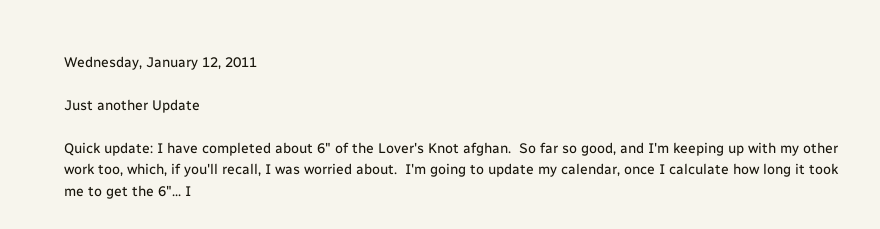Wednesday, January 12, 2011

Just another Update

Quick update: I have completed about 6" of the Lover's Knot afghan.  So far so good, and I'm keeping up with my other work too, which, if you'll recall, I was worried about.  I'm going to update my calendar, once I calculate how long it took me to get the 6"... I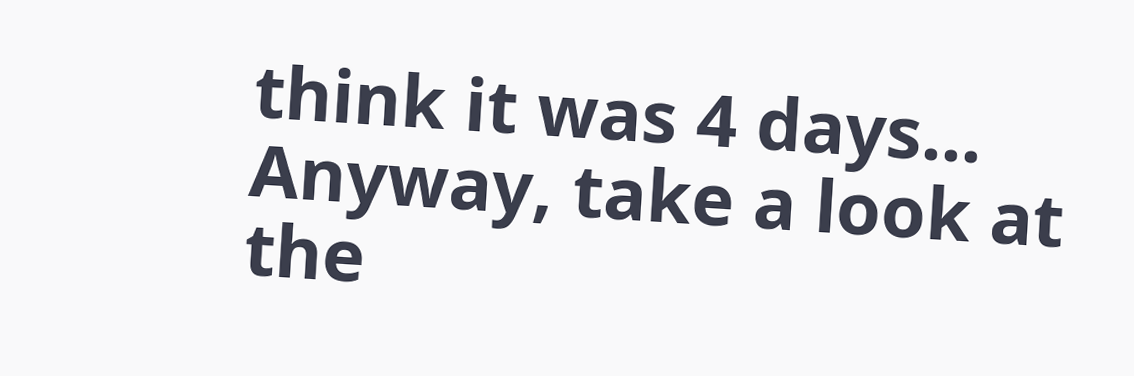think it was 4 days...  Anyway, take a look at the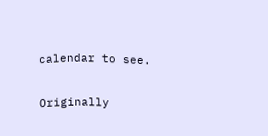calendar to see.

Originally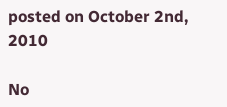posted on October 2nd, 2010

No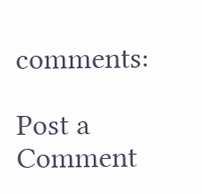comments:

Post a Comment